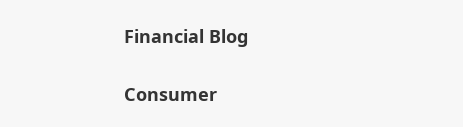Financial Blog

Consumer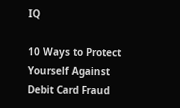IQ

10 Ways to Protect Yourself Against Debit Card Fraud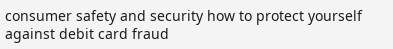consumer safety and security how to protect yourself against debit card fraud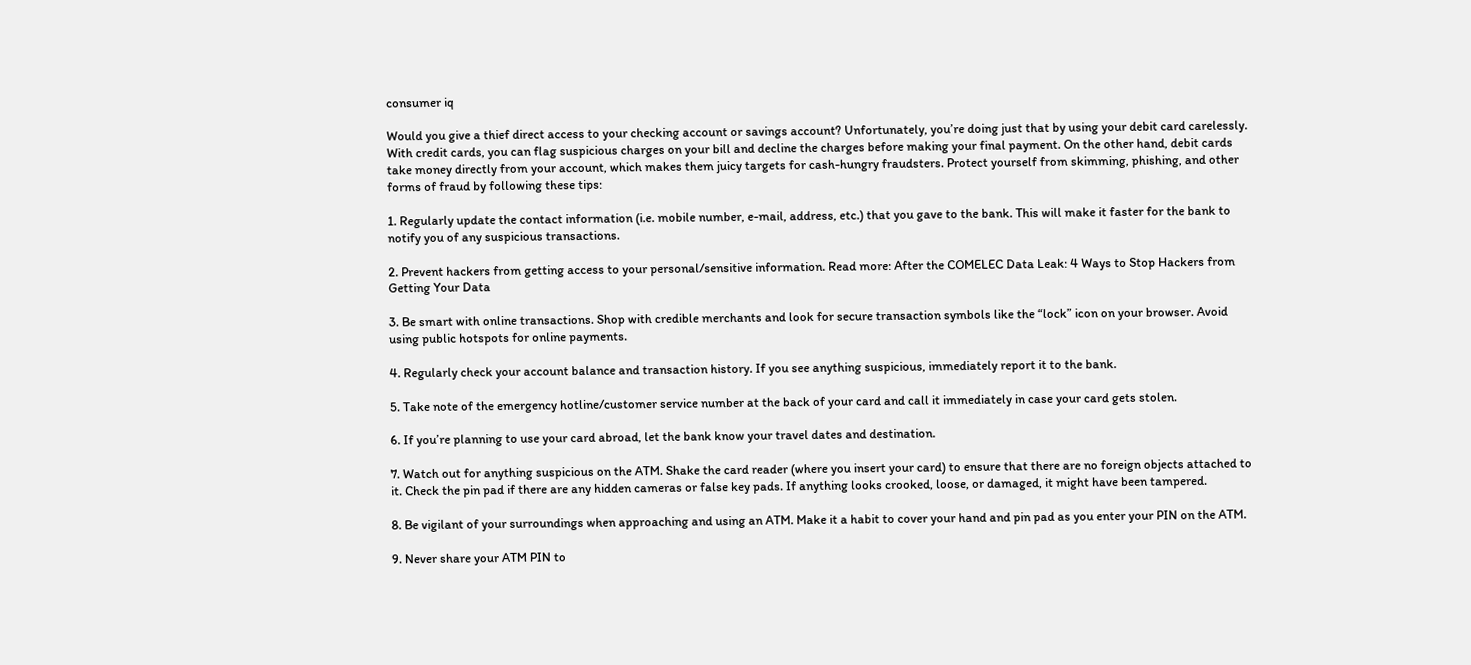consumer iq

Would you give a thief direct access to your checking account or savings account? Unfortunately, you’re doing just that by using your debit card carelessly. With credit cards, you can flag suspicious charges on your bill and decline the charges before making your final payment. On the other hand, debit cards take money directly from your account, which makes them juicy targets for cash-hungry fraudsters. Protect yourself from skimming, phishing, and other forms of fraud by following these tips:

1. Regularly update the contact information (i.e. mobile number, e-mail, address, etc.) that you gave to the bank. This will make it faster for the bank to notify you of any suspicious transactions.

2. Prevent hackers from getting access to your personal/sensitive information. Read more: After the COMELEC Data Leak: 4 Ways to Stop Hackers from Getting Your Data

3. Be smart with online transactions. Shop with credible merchants and look for secure transaction symbols like the “lock” icon on your browser. Avoid using public hotspots for online payments.

4. Regularly check your account balance and transaction history. If you see anything suspicious, immediately report it to the bank.

5. Take note of the emergency hotline/customer service number at the back of your card and call it immediately in case your card gets stolen.

6. If you’re planning to use your card abroad, let the bank know your travel dates and destination.

7. Watch out for anything suspicious on the ATM. Shake the card reader (where you insert your card) to ensure that there are no foreign objects attached to it. Check the pin pad if there are any hidden cameras or false key pads. If anything looks crooked, loose, or damaged, it might have been tampered.

8. Be vigilant of your surroundings when approaching and using an ATM. Make it a habit to cover your hand and pin pad as you enter your PIN on the ATM.

9. Never share your ATM PIN to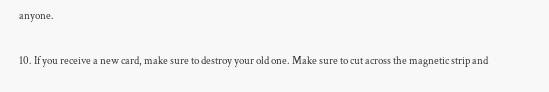anyone.

10. If you receive a new card, make sure to destroy your old one. Make sure to cut across the magnetic strip and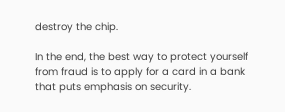destroy the chip.

In the end, the best way to protect yourself from fraud is to apply for a card in a bank that puts emphasis on security.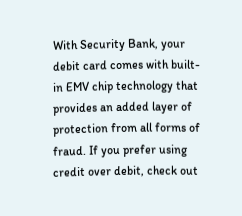With Security Bank, your debit card comes with built-in EMV chip technology that provides an added layer of protection from all forms of fraud. If you prefer using credit over debit, check out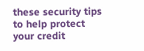these security tips to help protect your credit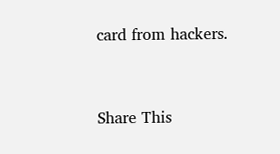card from hackers.



Share This